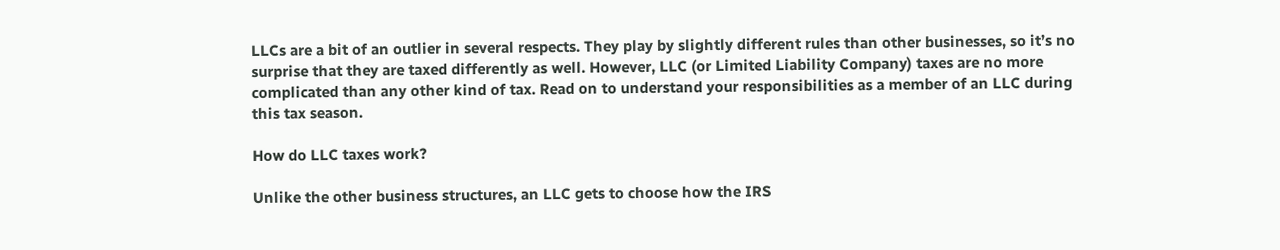LLCs are a bit of an outlier in several respects. They play by slightly different rules than other businesses, so it’s no surprise that they are taxed differently as well. However, LLC (or Limited Liability Company) taxes are no more complicated than any other kind of tax. Read on to understand your responsibilities as a member of an LLC during this tax season.

How do LLC taxes work?

Unlike the other business structures, an LLC gets to choose how the IRS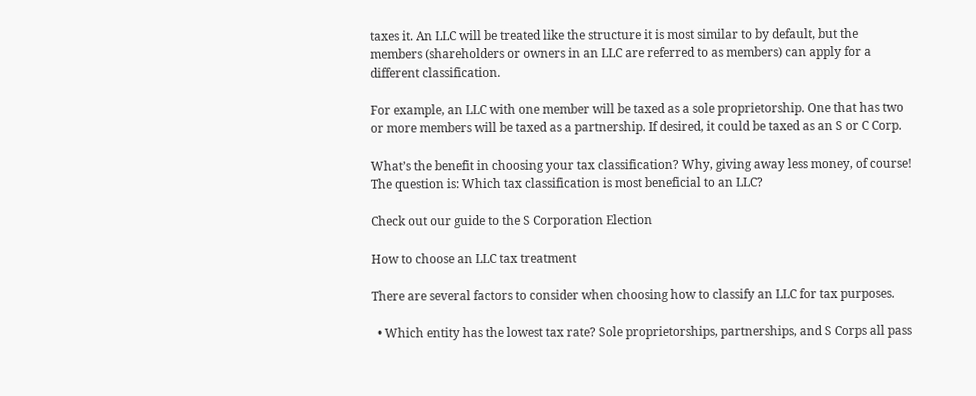taxes it. An LLC will be treated like the structure it is most similar to by default, but the members (shareholders or owners in an LLC are referred to as members) can apply for a different classification.

For example, an LLC with one member will be taxed as a sole proprietorship. One that has two or more members will be taxed as a partnership. If desired, it could be taxed as an S or C Corp.

What’s the benefit in choosing your tax classification? Why, giving away less money, of course! The question is: Which tax classification is most beneficial to an LLC?

Check out our guide to the S Corporation Election

How to choose an LLC tax treatment

There are several factors to consider when choosing how to classify an LLC for tax purposes.

  • Which entity has the lowest tax rate? Sole proprietorships, partnerships, and S Corps all pass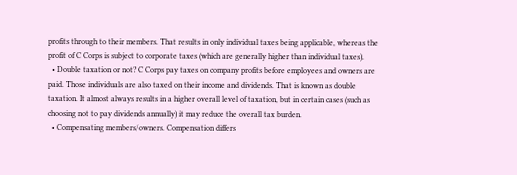profits through to their members. That results in only individual taxes being applicable, whereas the profit of C Corps is subject to corporate taxes (which are generally higher than individual taxes).
  • Double taxation or not? C Corps pay taxes on company profits before employees and owners are paid. Those individuals are also taxed on their income and dividends. That is known as double taxation. It almost always results in a higher overall level of taxation, but in certain cases (such as choosing not to pay dividends annually) it may reduce the overall tax burden.
  • Compensating members/owners. Compensation differs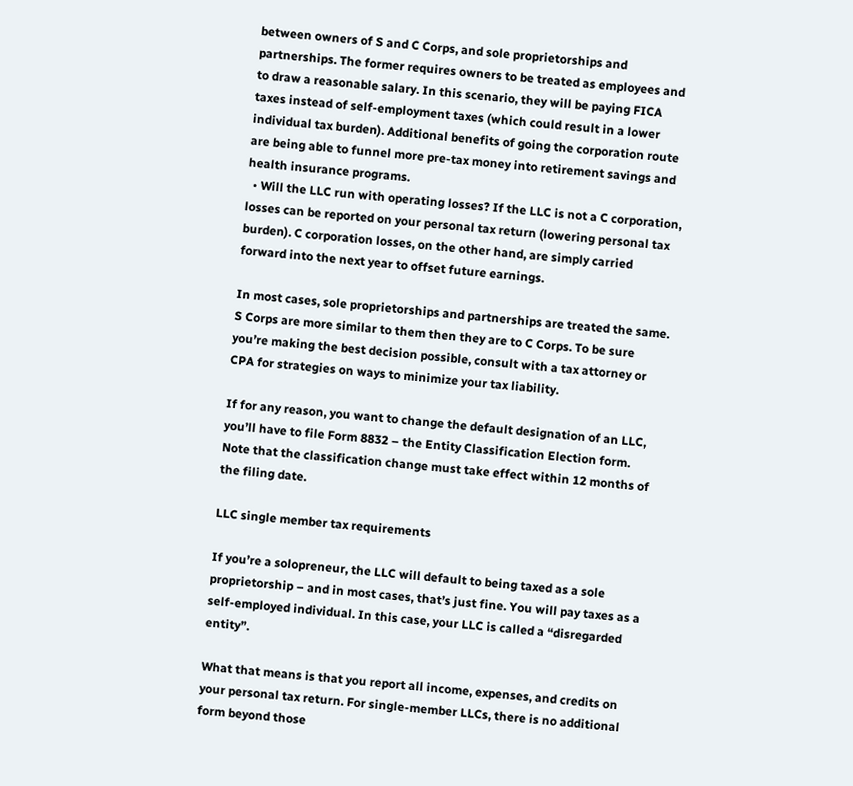between owners of S and C Corps, and sole proprietorships and partnerships. The former requires owners to be treated as employees and to draw a reasonable salary. In this scenario, they will be paying FICA taxes instead of self-employment taxes (which could result in a lower individual tax burden). Additional benefits of going the corporation route are being able to funnel more pre-tax money into retirement savings and health insurance programs.
  • Will the LLC run with operating losses? If the LLC is not a C corporation, losses can be reported on your personal tax return (lowering personal tax burden). C corporation losses, on the other hand, are simply carried forward into the next year to offset future earnings.

In most cases, sole proprietorships and partnerships are treated the same. S Corps are more similar to them then they are to C Corps. To be sure you’re making the best decision possible, consult with a tax attorney or CPA for strategies on ways to minimize your tax liability.

If for any reason, you want to change the default designation of an LLC, you’ll have to file Form 8832 – the Entity Classification Election form. Note that the classification change must take effect within 12 months of the filing date.

LLC single member tax requirements

If you’re a solopreneur, the LLC will default to being taxed as a sole proprietorship – and in most cases, that’s just fine. You will pay taxes as a self-employed individual. In this case, your LLC is called a “disregarded entity”.

What that means is that you report all income, expenses, and credits on your personal tax return. For single-member LLCs, there is no additional form beyond those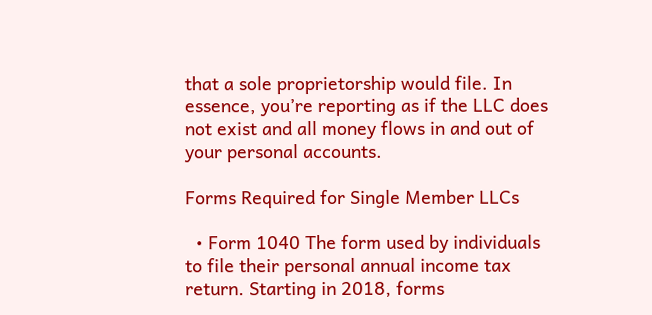that a sole proprietorship would file. In essence, you’re reporting as if the LLC does not exist and all money flows in and out of your personal accounts.

Forms Required for Single Member LLCs

  • Form 1040 The form used by individuals to file their personal annual income tax return. Starting in 2018, forms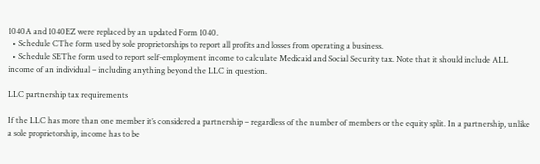1040A and 1040EZ were replaced by an updated Form 1040.
  • Schedule CThe form used by sole proprietorships to report all profits and losses from operating a business.
  • Schedule SEThe form used to report self-employment income to calculate Medicaid and Social Security tax. Note that it should include ALL income of an individual – including anything beyond the LLC in question.

LLC partnership tax requirements

If the LLC has more than one member it’s considered a partnership – regardless of the number of members or the equity split. In a partnership, unlike a sole proprietorship, income has to be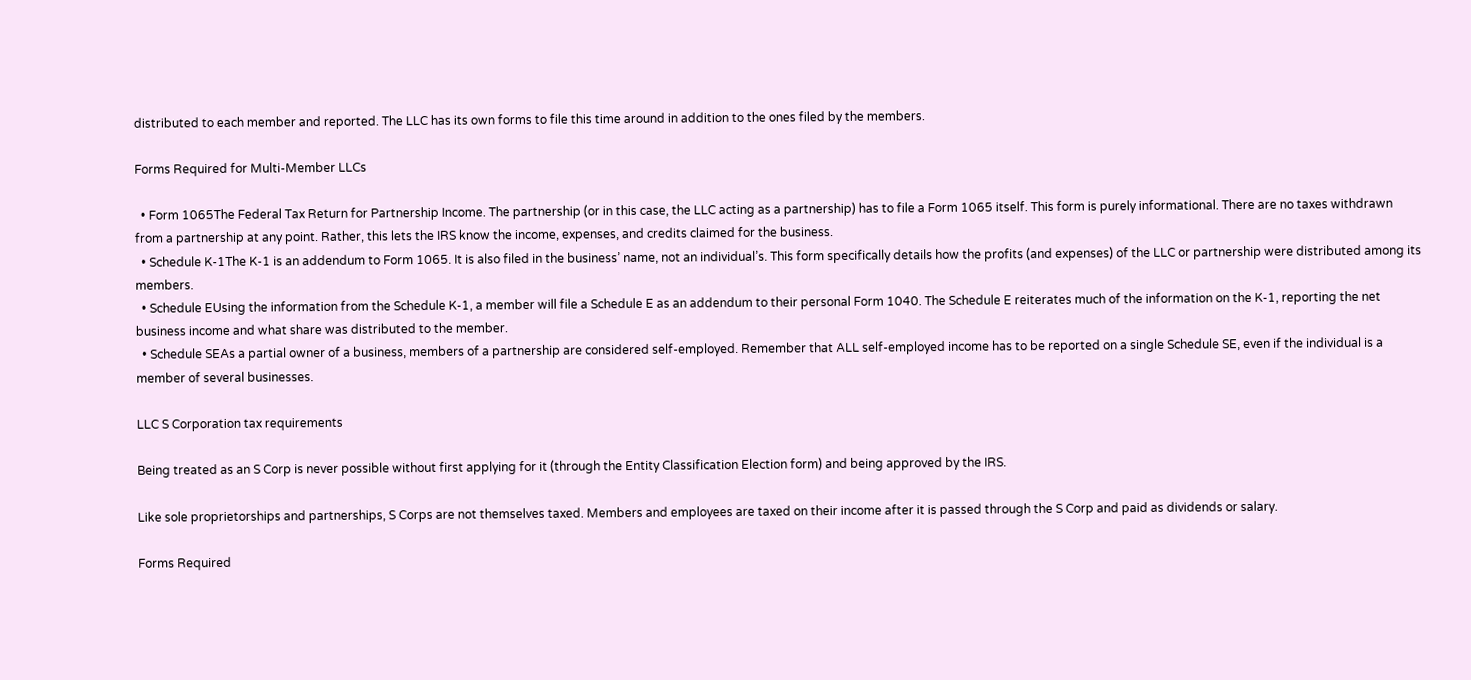distributed to each member and reported. The LLC has its own forms to file this time around in addition to the ones filed by the members.

Forms Required for Multi-Member LLCs

  • Form 1065The Federal Tax Return for Partnership Income. The partnership (or in this case, the LLC acting as a partnership) has to file a Form 1065 itself. This form is purely informational. There are no taxes withdrawn from a partnership at any point. Rather, this lets the IRS know the income, expenses, and credits claimed for the business.
  • Schedule K-1The K-1 is an addendum to Form 1065. It is also filed in the business’ name, not an individual’s. This form specifically details how the profits (and expenses) of the LLC or partnership were distributed among its members.
  • Schedule EUsing the information from the Schedule K-1, a member will file a Schedule E as an addendum to their personal Form 1040. The Schedule E reiterates much of the information on the K-1, reporting the net business income and what share was distributed to the member.
  • Schedule SEAs a partial owner of a business, members of a partnership are considered self-employed. Remember that ALL self-employed income has to be reported on a single Schedule SE, even if the individual is a member of several businesses.

LLC S Corporation tax requirements

Being treated as an S Corp is never possible without first applying for it (through the Entity Classification Election form) and being approved by the IRS.

Like sole proprietorships and partnerships, S Corps are not themselves taxed. Members and employees are taxed on their income after it is passed through the S Corp and paid as dividends or salary.

Forms Required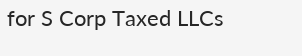for S Corp Taxed LLCs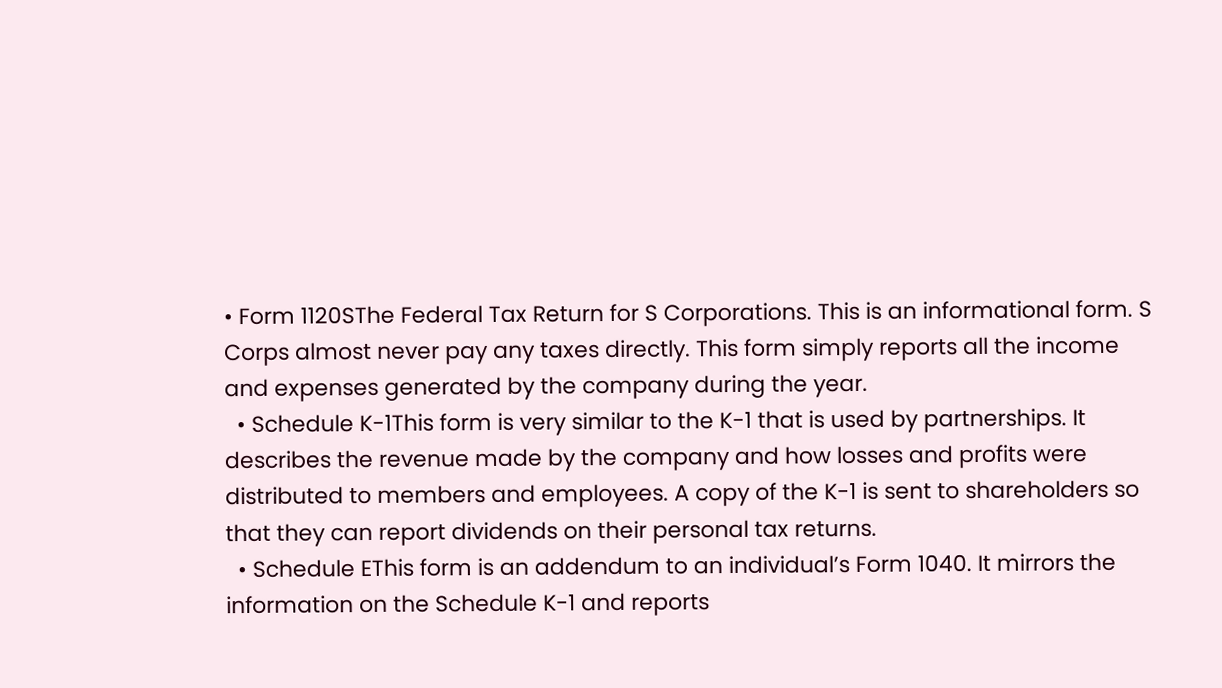• Form 1120SThe Federal Tax Return for S Corporations. This is an informational form. S Corps almost never pay any taxes directly. This form simply reports all the income and expenses generated by the company during the year.
  • Schedule K-1This form is very similar to the K-1 that is used by partnerships. It describes the revenue made by the company and how losses and profits were distributed to members and employees. A copy of the K-1 is sent to shareholders so that they can report dividends on their personal tax returns.
  • Schedule EThis form is an addendum to an individual’s Form 1040. It mirrors the information on the Schedule K-1 and reports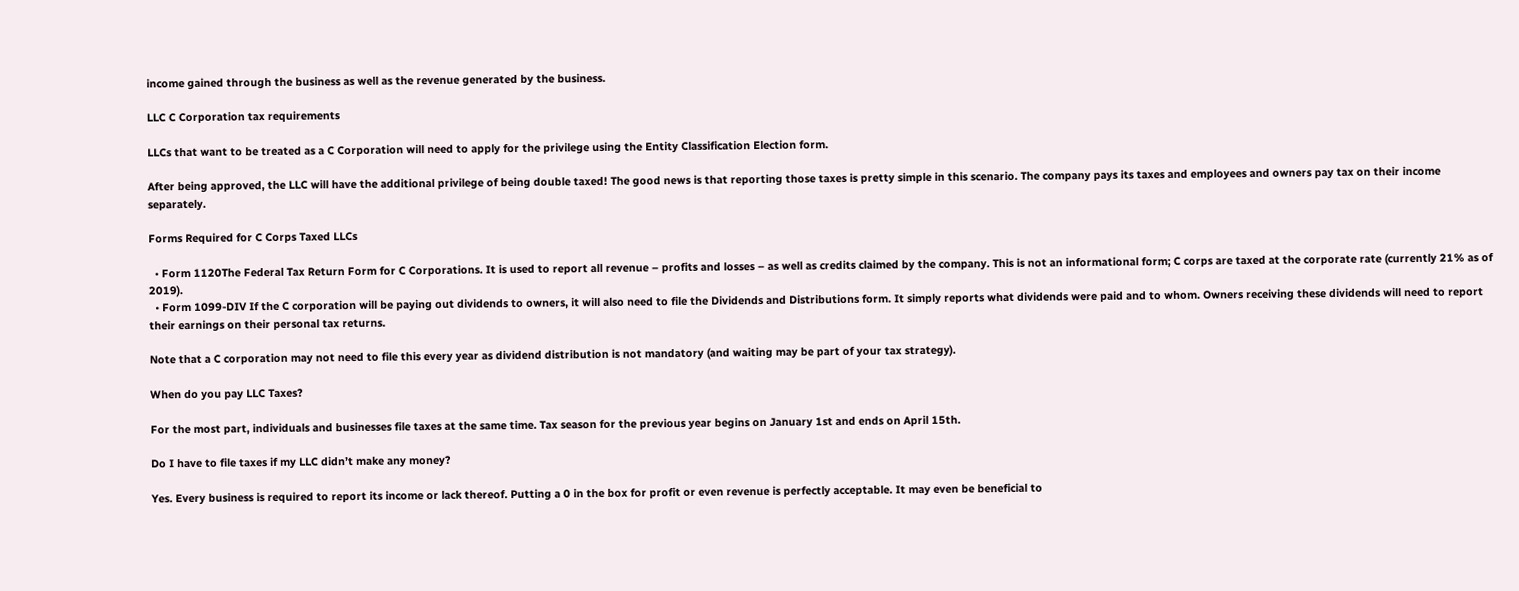income gained through the business as well as the revenue generated by the business.

LLC C Corporation tax requirements

LLCs that want to be treated as a C Corporation will need to apply for the privilege using the Entity Classification Election form.

After being approved, the LLC will have the additional privilege of being double taxed! The good news is that reporting those taxes is pretty simple in this scenario. The company pays its taxes and employees and owners pay tax on their income separately.

Forms Required for C Corps Taxed LLCs

  • Form 1120The Federal Tax Return Form for C Corporations. It is used to report all revenue – profits and losses – as well as credits claimed by the company. This is not an informational form; C corps are taxed at the corporate rate (currently 21% as of 2019).
  • Form 1099-DIV If the C corporation will be paying out dividends to owners, it will also need to file the Dividends and Distributions form. It simply reports what dividends were paid and to whom. Owners receiving these dividends will need to report their earnings on their personal tax returns.

Note that a C corporation may not need to file this every year as dividend distribution is not mandatory (and waiting may be part of your tax strategy).

When do you pay LLC Taxes?

For the most part, individuals and businesses file taxes at the same time. Tax season for the previous year begins on January 1st and ends on April 15th.

Do I have to file taxes if my LLC didn’t make any money?

Yes. Every business is required to report its income or lack thereof. Putting a 0 in the box for profit or even revenue is perfectly acceptable. It may even be beneficial to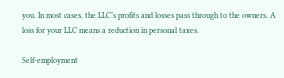you. In most cases, the LLC’s profits and losses pass through to the owners. A loss for your LLC means a reduction in personal taxes.

Self-employment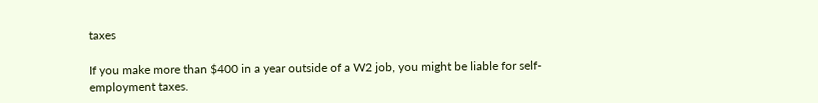taxes

If you make more than $400 in a year outside of a W2 job, you might be liable for self-employment taxes.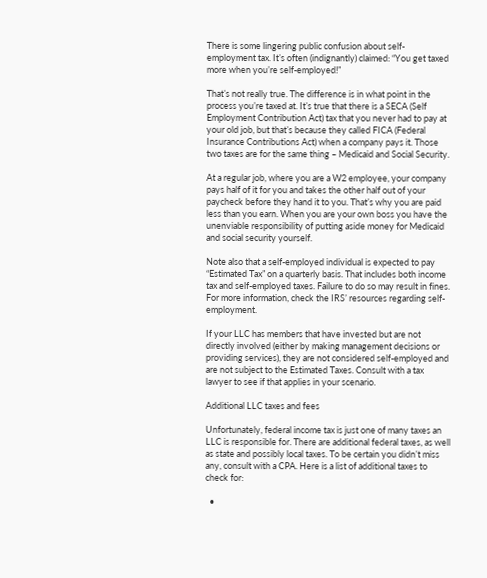There is some lingering public confusion about self-employment tax. It’s often (indignantly) claimed: “You get taxed more when you’re self-employed!”

That’s not really true. The difference is in what point in the process you’re taxed at. It’s true that there is a SECA (Self Employment Contribution Act) tax that you never had to pay at your old job, but that’s because they called FICA (Federal Insurance Contributions Act) when a company pays it. Those two taxes are for the same thing – Medicaid and Social Security.

At a regular job, where you are a W2 employee, your company pays half of it for you and takes the other half out of your paycheck before they hand it to you. That’s why you are paid less than you earn. When you are your own boss you have the unenviable responsibility of putting aside money for Medicaid and social security yourself.

Note also that a self-employed individual is expected to pay “Estimated Tax” on a quarterly basis. That includes both income tax and self-employed taxes. Failure to do so may result in fines. For more information, check the IRS’ resources regarding self-employment.

If your LLC has members that have invested but are not directly involved (either by making management decisions or providing services), they are not considered self-employed and are not subject to the Estimated Taxes. Consult with a tax lawyer to see if that applies in your scenario.

Additional LLC taxes and fees

Unfortunately, federal income tax is just one of many taxes an LLC is responsible for. There are additional federal taxes, as well as state and possibly local taxes. To be certain you didn’t miss any, consult with a CPA. Here is a list of additional taxes to check for:

  •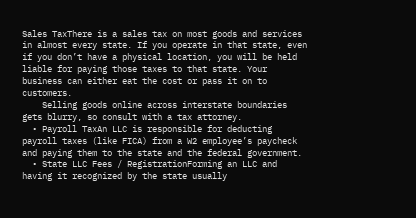Sales TaxThere is a sales tax on most goods and services in almost every state. If you operate in that state, even if you don’t have a physical location, you will be held liable for paying those taxes to that state. Your business can either eat the cost or pass it on to customers.
    Selling goods online across interstate boundaries gets blurry, so consult with a tax attorney.
  • Payroll TaxAn LLC is responsible for deducting payroll taxes (like FICA) from a W2 employee’s paycheck and paying them to the state and the federal government.
  • State LLC Fees / RegistrationForming an LLC and having it recognized by the state usually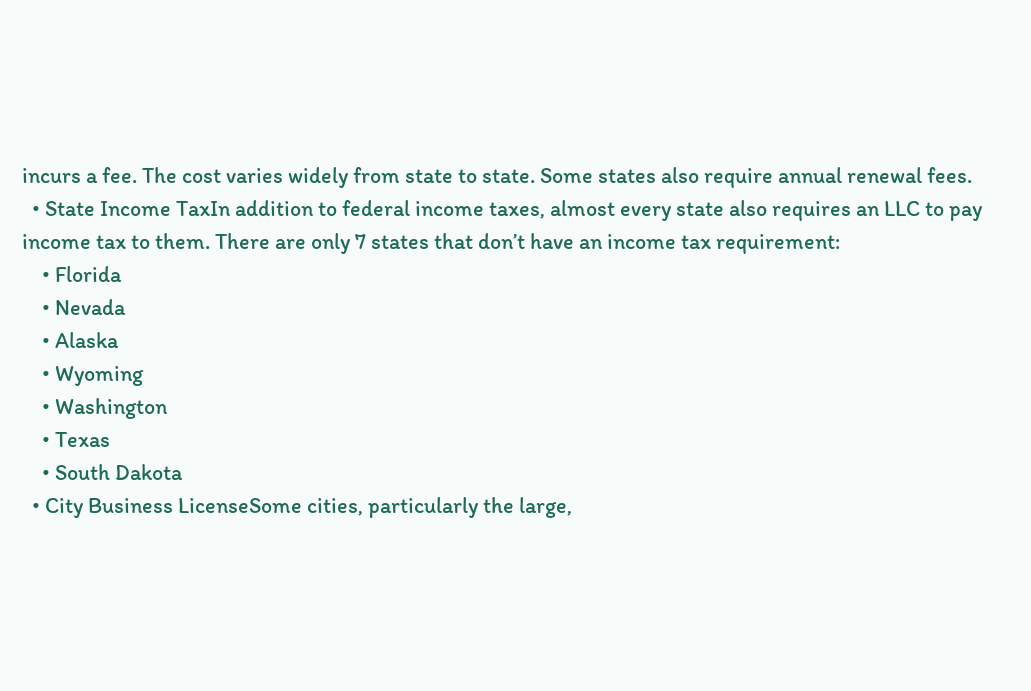incurs a fee. The cost varies widely from state to state. Some states also require annual renewal fees.
  • State Income TaxIn addition to federal income taxes, almost every state also requires an LLC to pay income tax to them. There are only 7 states that don’t have an income tax requirement:
    • Florida
    • Nevada
    • Alaska
    • Wyoming
    • Washington
    • Texas
    • South Dakota
  • City Business LicenseSome cities, particularly the large,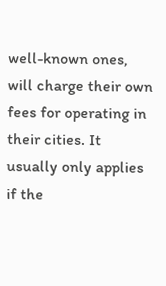well-known ones, will charge their own fees for operating in their cities. It usually only applies if the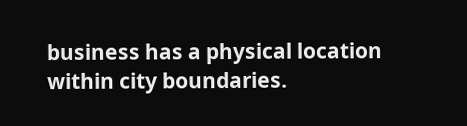business has a physical location within city boundaries.